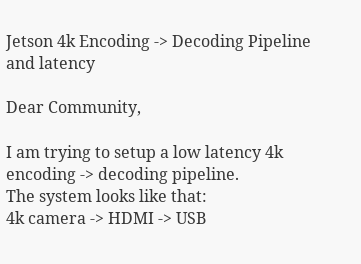Jetson 4k Encoding -> Decoding Pipeline and latency

Dear Community,

I am trying to setup a low latency 4k encoding -> decoding pipeline.
The system looks like that:
4k camera -> HDMI -> USB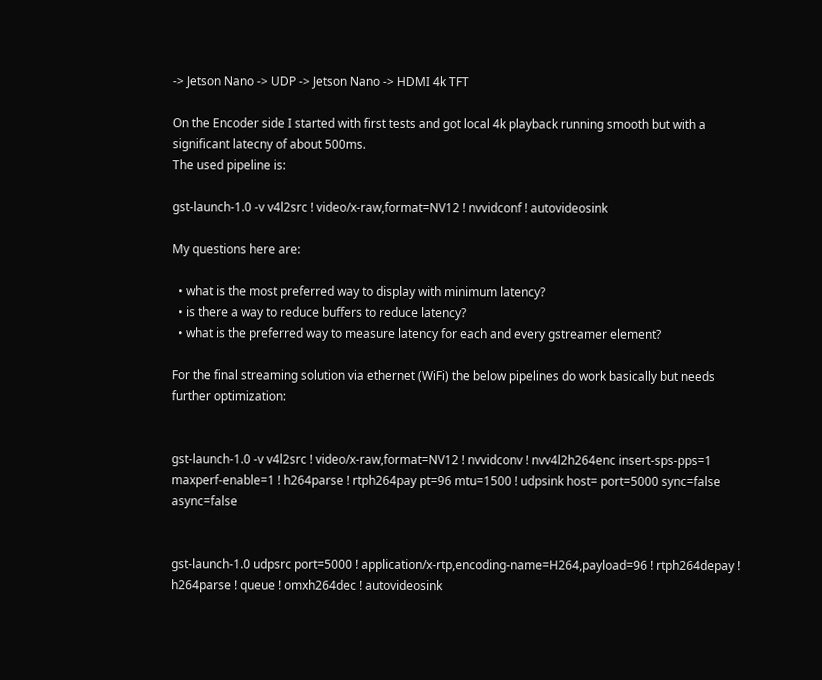-> Jetson Nano -> UDP -> Jetson Nano -> HDMI 4k TFT

On the Encoder side I started with first tests and got local 4k playback running smooth but with a significant latecny of about 500ms.
The used pipeline is:

gst-launch-1.0 -v v4l2src ! video/x-raw,format=NV12 ! nvvidconf ! autovideosink

My questions here are:

  • what is the most preferred way to display with minimum latency?
  • is there a way to reduce buffers to reduce latency?
  • what is the preferred way to measure latency for each and every gstreamer element?

For the final streaming solution via ethernet (WiFi) the below pipelines do work basically but needs further optimization:


gst-launch-1.0 -v v4l2src ! video/x-raw,format=NV12 ! nvvidconv ! nvv4l2h264enc insert-sps-pps=1 maxperf-enable=1 ! h264parse ! rtph264pay pt=96 mtu=1500 ! udpsink host= port=5000 sync=false async=false


gst-launch-1.0 udpsrc port=5000 ! application/x-rtp,encoding-name=H264,payload=96 ! rtph264depay ! h264parse ! queue ! omxh264dec ! autovideosink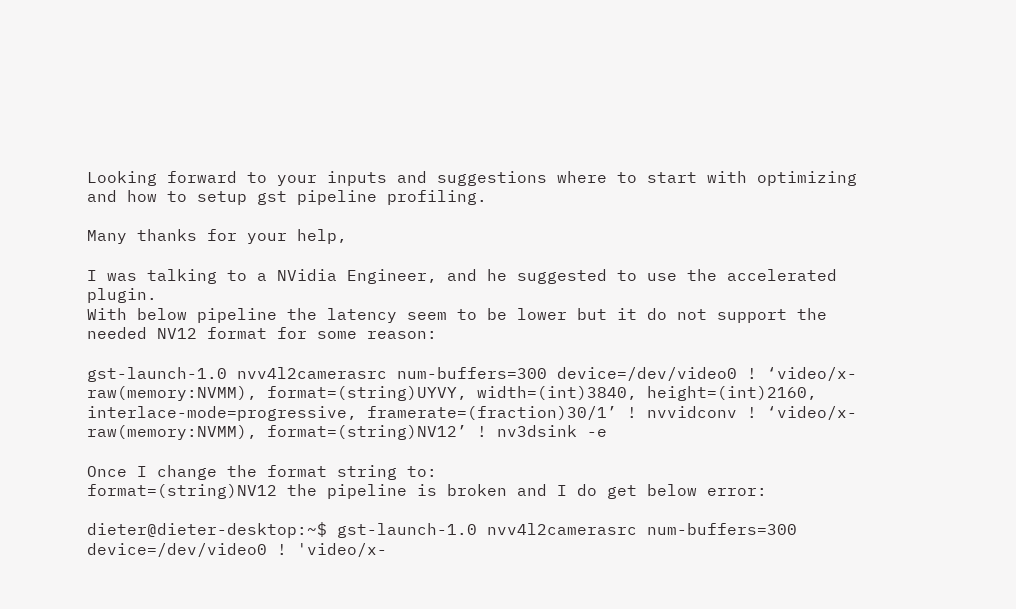Looking forward to your inputs and suggestions where to start with optimizing and how to setup gst pipeline profiling.

Many thanks for your help,

I was talking to a NVidia Engineer, and he suggested to use the accelerated plugin.
With below pipeline the latency seem to be lower but it do not support the needed NV12 format for some reason:

gst-launch-1.0 nvv4l2camerasrc num-buffers=300 device=/dev/video0 ! ‘video/x-raw(memory:NVMM), format=(string)UYVY, width=(int)3840, height=(int)2160, interlace-mode=progressive, framerate=(fraction)30/1’ ! nvvidconv ! ‘video/x-raw(memory:NVMM), format=(string)NV12’ ! nv3dsink -e

Once I change the format string to:
format=(string)NV12 the pipeline is broken and I do get below error:

dieter@dieter-desktop:~$ gst-launch-1.0 nvv4l2camerasrc num-buffers=300 device=/dev/video0 ! 'video/x-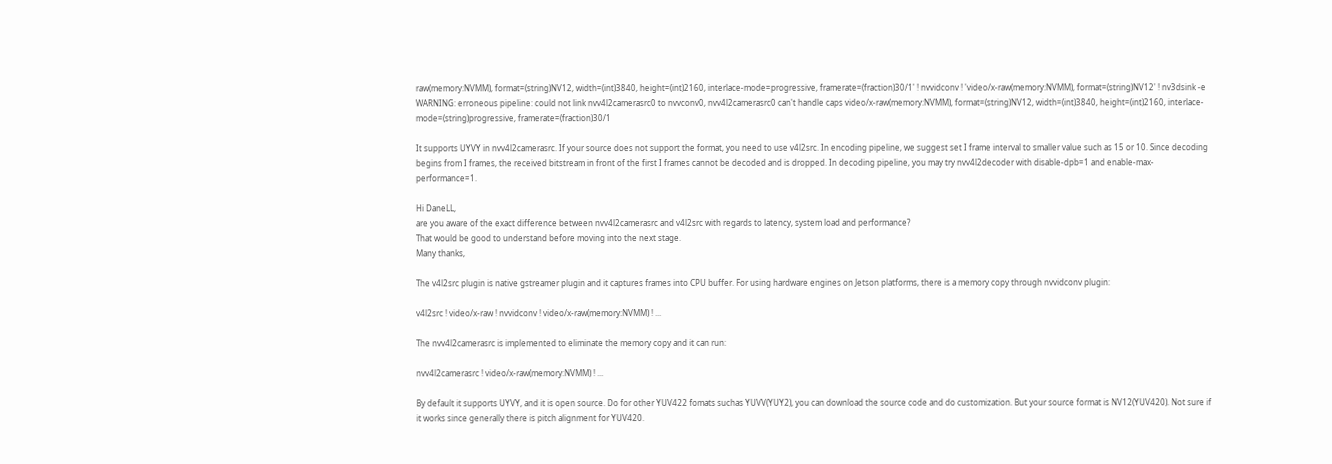raw(memory:NVMM), format=(string)NV12, width=(int)3840, height=(int)2160, interlace-mode=progressive, framerate=(fraction)30/1' ! nvvidconv ! 'video/x-raw(memory:NVMM), format=(string)NV12' ! nv3dsink -e
WARNING: erroneous pipeline: could not link nvv4l2camerasrc0 to nvvconv0, nvv4l2camerasrc0 can't handle caps video/x-raw(memory:NVMM), format=(string)NV12, width=(int)3840, height=(int)2160, interlace-mode=(string)progressive, framerate=(fraction)30/1

It supports UYVY in nvv4l2camerasrc. If your source does not support the format, you need to use v4l2src. In encoding pipeline, we suggest set I frame interval to smaller value such as 15 or 10. Since decoding begins from I frames, the received bitstream in front of the first I frames cannot be decoded and is dropped. In decoding pipeline, you may try nvv4l2decoder with disable-dpb=1 and enable-max-performance=1.

Hi DaneLL,
are you aware of the exact difference between nvv4l2camerasrc and v4l2src with regards to latency, system load and performance?
That would be good to understand before moving into the next stage.
Many thanks,

The v4l2src plugin is native gstreamer plugin and it captures frames into CPU buffer. For using hardware engines on Jetson platforms, there is a memory copy through nvvidconv plugin:

v4l2src ! video/x-raw ! nvvidconv ! video/x-raw(memory:NVMM) ! ...

The nvv4l2camerasrc is implemented to eliminate the memory copy and it can run:

nvv4l2camerasrc ! video/x-raw(memory:NVMM) ! ...

By default it supports UYVY, and it is open source. Do for other YUV422 fomats suchas YUVV(YUY2), you can download the source code and do customization. But your source format is NV12(YUV420). Not sure if it works since generally there is pitch alignment for YUV420.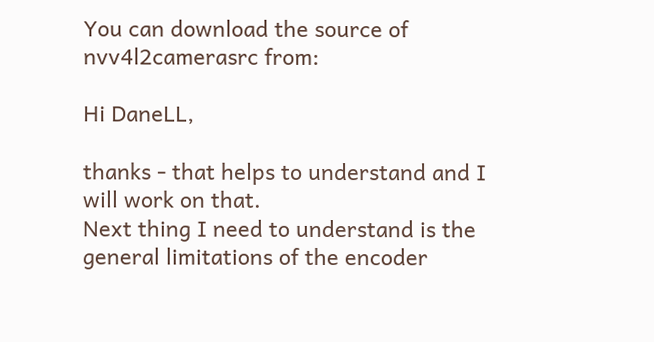You can download the source of nvv4l2camerasrc from:

Hi DaneLL,

thanks - that helps to understand and I will work on that.
Next thing I need to understand is the general limitations of the encoder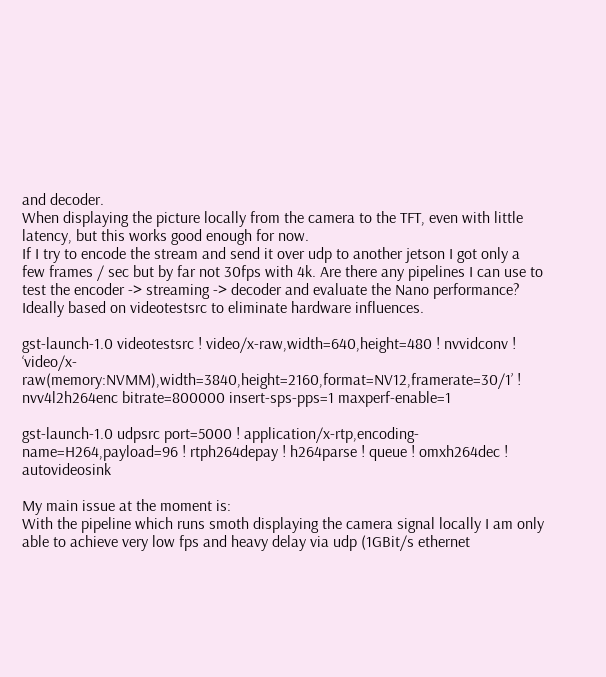and decoder.
When displaying the picture locally from the camera to the TFT, even with little latency, but this works good enough for now.
If I try to encode the stream and send it over udp to another jetson I got only a few frames / sec but by far not 30fps with 4k. Are there any pipelines I can use to test the encoder -> streaming -> decoder and evaluate the Nano performance? Ideally based on videotestsrc to eliminate hardware influences.

gst-launch-1.0 videotestsrc ! video/x-raw,width=640,height=480 ! nvvidconv ! ‘video/x-raw(memory:NVMM),width=3840,height=2160,format=NV12,framerate=30/1’ ! nvv4l2h264enc bitrate=800000 insert-sps-pps=1 maxperf-enable=1

gst-launch-1.0 udpsrc port=5000 ! application/x-rtp,encoding-name=H264,payload=96 ! rtph264depay ! h264parse ! queue ! omxh264dec ! autovideosink

My main issue at the moment is:
With the pipeline which runs smoth displaying the camera signal locally I am only able to achieve very low fps and heavy delay via udp (1GBit/s ethernet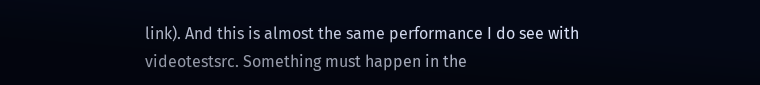link). And this is almost the same performance I do see with videotestsrc. Something must happen in the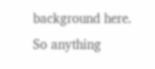background here.
So anything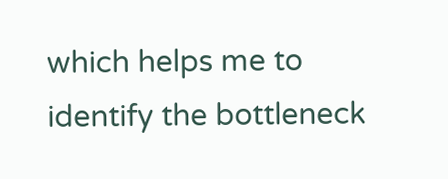which helps me to identify the bottleneck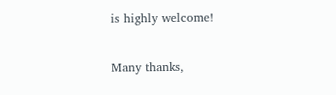is highly welcome!

Many thanks,